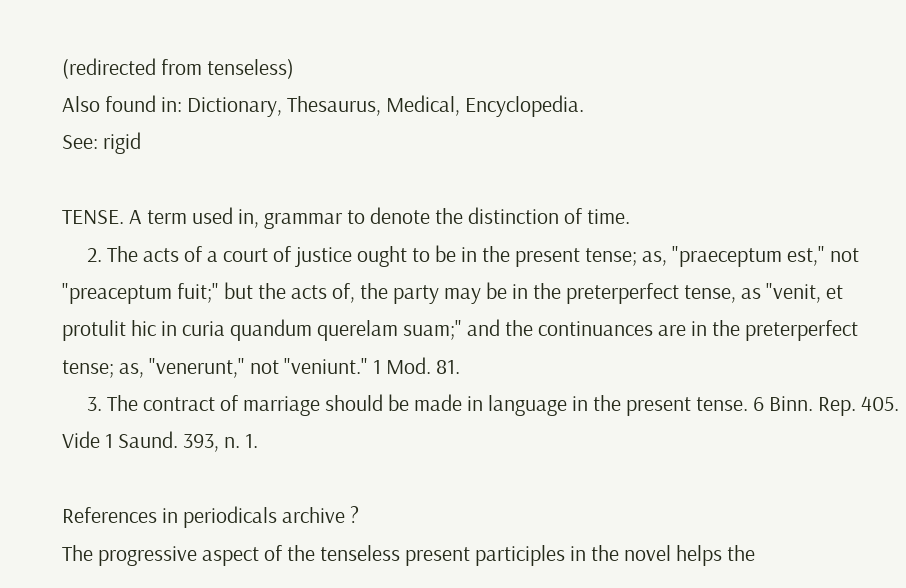(redirected from tenseless)
Also found in: Dictionary, Thesaurus, Medical, Encyclopedia.
See: rigid

TENSE. A term used in, grammar to denote the distinction of time.
     2. The acts of a court of justice ought to be in the present tense; as, "praeceptum est," not "preaceptum fuit;" but the acts of, the party may be in the preterperfect tense, as "venit, et protulit hic in curia quandum querelam suam;" and the continuances are in the preterperfect tense; as, "venerunt," not "veniunt." 1 Mod. 81.
     3. The contract of marriage should be made in language in the present tense. 6 Binn. Rep. 405. Vide 1 Saund. 393, n. 1.

References in periodicals archive ?
The progressive aspect of the tenseless present participles in the novel helps the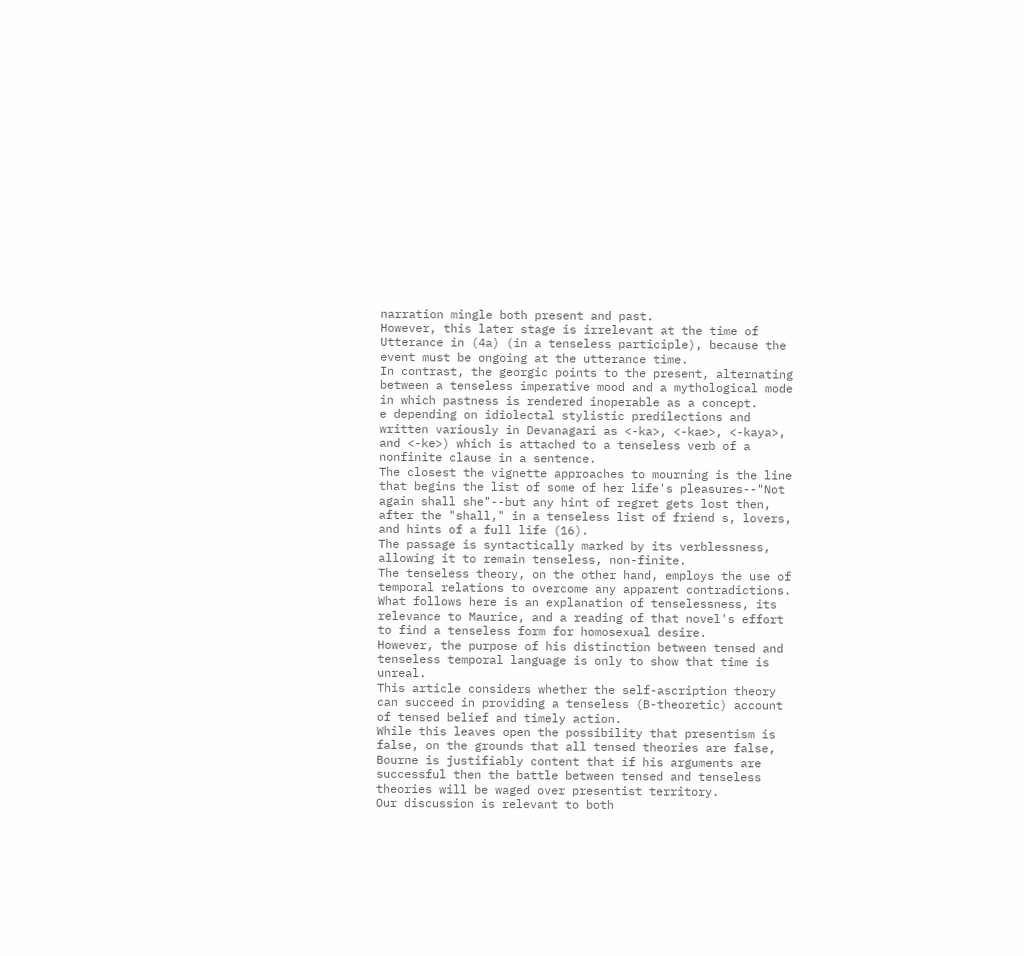narration mingle both present and past.
However, this later stage is irrelevant at the time of Utterance in (4a) (in a tenseless participle), because the event must be ongoing at the utterance time.
In contrast, the georgic points to the present, alternating between a tenseless imperative mood and a mythological mode in which pastness is rendered inoperable as a concept.
e depending on idiolectal stylistic predilections and written variously in Devanagari as <-ka>, <-kae>, <-kaya>, and <-ke>) which is attached to a tenseless verb of a nonfinite clause in a sentence.
The closest the vignette approaches to mourning is the line that begins the list of some of her life's pleasures--"Not again shall she"--but any hint of regret gets lost then, after the "shall," in a tenseless list of friend s, lovers, and hints of a full life (16).
The passage is syntactically marked by its verblessness, allowing it to remain tenseless, non-finite.
The tenseless theory, on the other hand, employs the use of temporal relations to overcome any apparent contradictions.
What follows here is an explanation of tenselessness, its relevance to Maurice, and a reading of that novel's effort to find a tenseless form for homosexual desire.
However, the purpose of his distinction between tensed and tenseless temporal language is only to show that time is unreal.
This article considers whether the self-ascription theory can succeed in providing a tenseless (B-theoretic) account of tensed belief and timely action.
While this leaves open the possibility that presentism is false, on the grounds that all tensed theories are false, Bourne is justifiably content that if his arguments are successful then the battle between tensed and tenseless theories will be waged over presentist territory.
Our discussion is relevant to both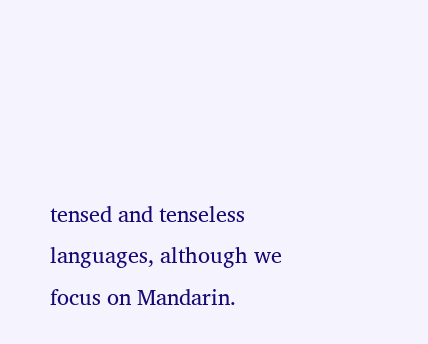tensed and tenseless languages, although we focus on Mandarin.